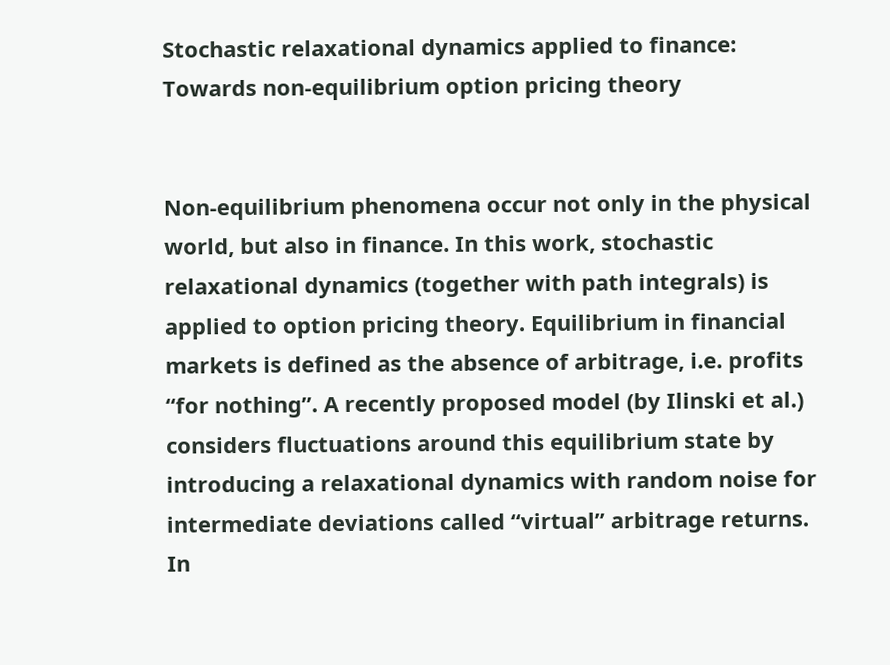Stochastic relaxational dynamics applied to finance: Towards non-equilibrium option pricing theory


Non-equilibrium phenomena occur not only in the physical world, but also in finance. In this work, stochastic relaxational dynamics (together with path integrals) is applied to option pricing theory. Equilibrium in financial markets is defined as the absence of arbitrage, i.e. profits “for nothing”. A recently proposed model (by Ilinski et al.) considers fluctuations around this equilibrium state by introducing a relaxational dynamics with random noise for intermediate deviations called “virtual” arbitrage returns. In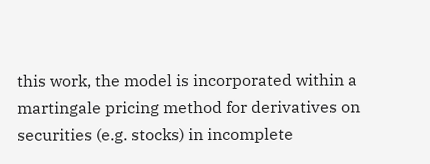this work, the model is incorporated within a martingale pricing method for derivatives on securities (e.g. stocks) in incomplete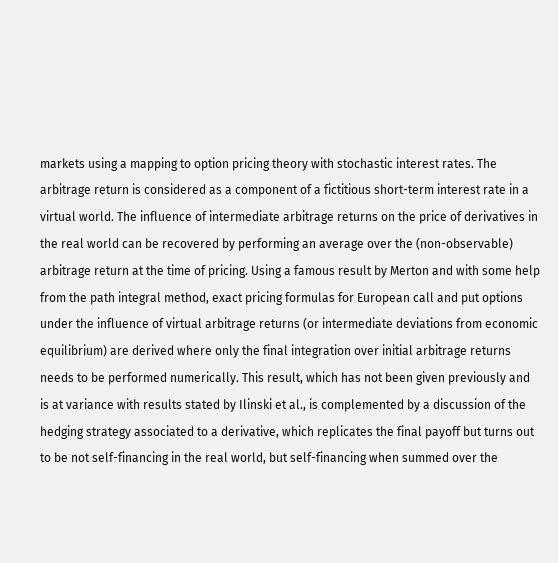markets using a mapping to option pricing theory with stochastic interest rates. The arbitrage return is considered as a component of a fictitious short-term interest rate in a virtual world. The influence of intermediate arbitrage returns on the price of derivatives in the real world can be recovered by performing an average over the (non-observable) arbitrage return at the time of pricing. Using a famous result by Merton and with some help from the path integral method, exact pricing formulas for European call and put options under the influence of virtual arbitrage returns (or intermediate deviations from economic equilibrium) are derived where only the final integration over initial arbitrage returns needs to be performed numerically. This result, which has not been given previously and is at variance with results stated by Ilinski et al., is complemented by a discussion of the hedging strategy associated to a derivative, which replicates the final payoff but turns out to be not self-financing in the real world, but self-financing when summed over the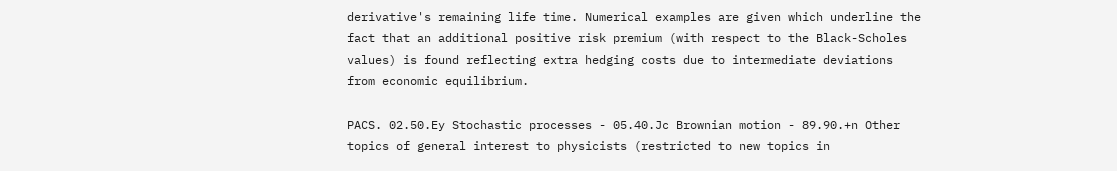derivative's remaining life time. Numerical examples are given which underline the fact that an additional positive risk premium (with respect to the Black-Scholes values) is found reflecting extra hedging costs due to intermediate deviations from economic equilibrium.

PACS. 02.50.Ey Stochastic processes - 05.40.Jc Brownian motion - 89.90.+n Other topics of general interest to physicists (restricted to new topics in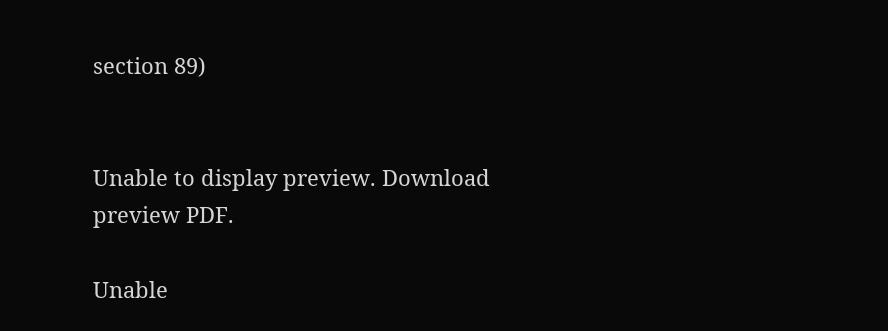section 89)


Unable to display preview. Download preview PDF.

Unable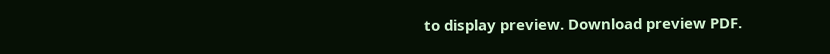to display preview. Download preview PDF.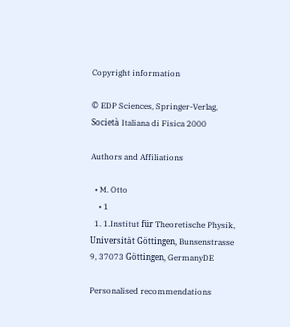Copyright information

© EDP Sciences, Springer-Verlag, Società Italiana di Fisica 2000

Authors and Affiliations

  • M. Otto
    • 1
  1. 1.Institut für Theoretische Physik, Universität Göttingen, Bunsenstrasse 9, 37073 Göttingen, GermanyDE

Personalised recommendations